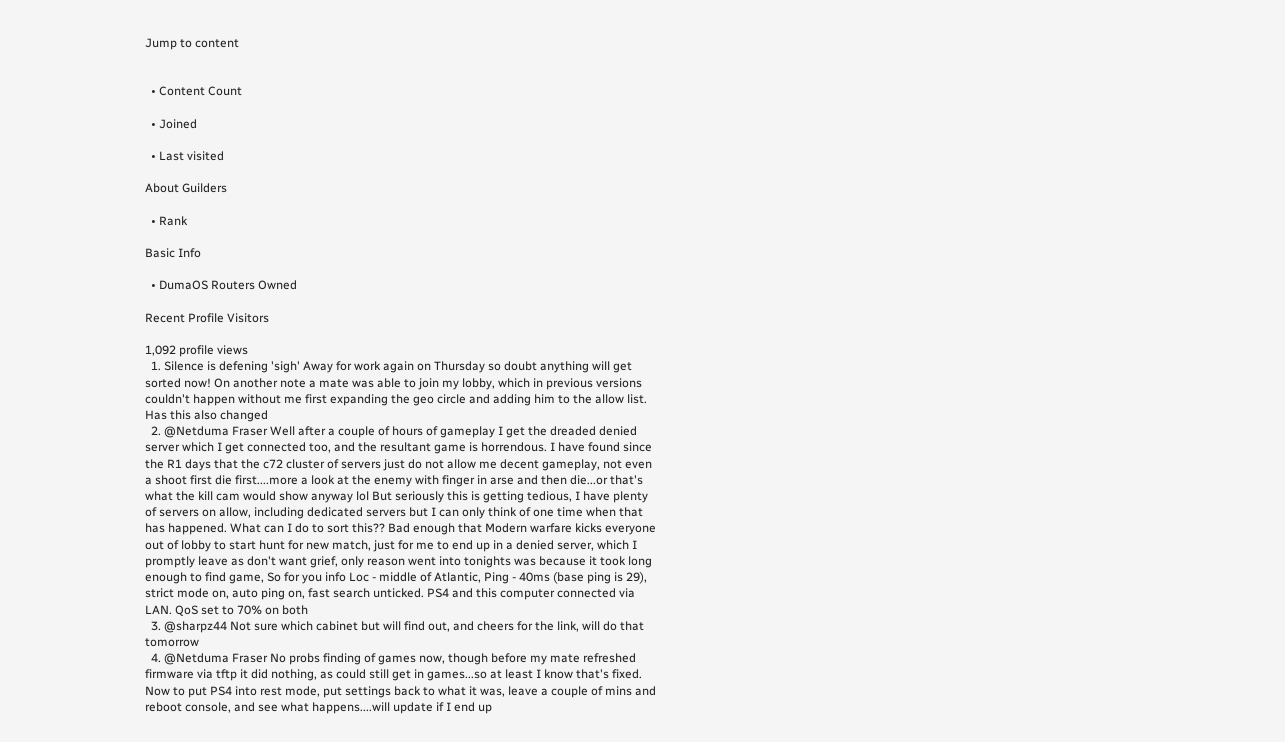Jump to content


  • Content Count

  • Joined

  • Last visited

About Guilders

  • Rank

Basic Info

  • DumaOS Routers Owned

Recent Profile Visitors

1,092 profile views
  1. Silence is defening 'sigh' Away for work again on Thursday so doubt anything will get sorted now! On another note a mate was able to join my lobby, which in previous versions couldn't happen without me first expanding the geo circle and adding him to the allow list. Has this also changed
  2. @Netduma Fraser Well after a couple of hours of gameplay I get the dreaded denied server which I get connected too, and the resultant game is horrendous. I have found since the R1 days that the c72 cluster of servers just do not allow me decent gameplay, not even a shoot first die first....more a look at the enemy with finger in arse and then die...or that's what the kill cam would show anyway lol But seriously this is getting tedious, I have plenty of servers on allow, including dedicated servers but I can only think of one time when that has happened. What can I do to sort this?? Bad enough that Modern warfare kicks everyone out of lobby to start hunt for new match, just for me to end up in a denied server, which I promptly leave as don't want grief, only reason went into tonights was because it took long enough to find game, So for you info Loc - middle of Atlantic, Ping - 40ms (base ping is 29), strict mode on, auto ping on, fast search unticked. PS4 and this computer connected via LAN. QoS set to 70% on both
  3. @sharpz44 Not sure which cabinet but will find out, and cheers for the link, will do that tomorrow
  4. @Netduma Fraser No probs finding of games now, though before my mate refreshed firmware via tftp it did nothing, as could still get in games...so at least I know that's fixed. Now to put PS4 into rest mode, put settings back to what it was, leave a couple of mins and reboot console, and see what happens....will update if I end up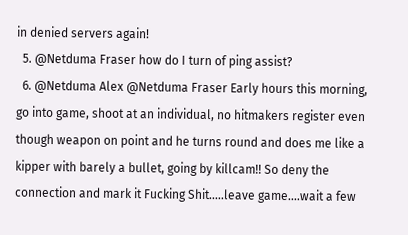in denied servers again!
  5. @Netduma Fraser how do I turn of ping assist?
  6. @Netduma Alex @Netduma Fraser Early hours this morning, go into game, shoot at an individual, no hitmakers register even though weapon on point and he turns round and does me like a kipper with barely a bullet, going by killcam!! So deny the connection and mark it Fucking Shit.....leave game....wait a few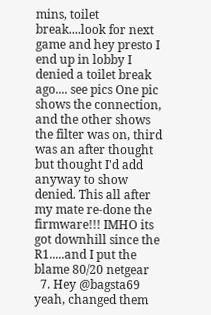mins, toilet break....look for next game and hey presto I end up in lobby I denied a toilet break ago.... see pics One pic shows the connection, and the other shows the filter was on, third was an after thought but thought I'd add anyway to show denied. This all after my mate re-done the firmware!!! IMHO its got downhill since the R1.....and I put the blame 80/20 netgear
  7. Hey @bagsta69 yeah, changed them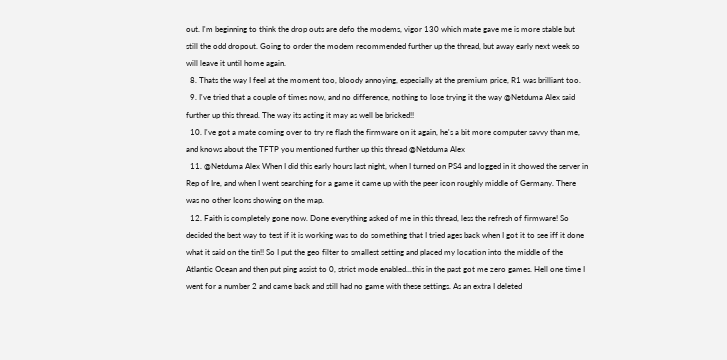out. I'm beginning to think the drop outs are defo the modems, vigor 130 which mate gave me is more stable but still the odd dropout. Going to order the modem recommended further up the thread, but away early next week so will leave it until home again.
  8. Thats the way I feel at the moment too, bloody annoying, especially at the premium price, R1 was brilliant too.
  9. I've tried that a couple of times now, and no difference, nothing to lose trying it the way @Netduma Alex said further up this thread. The way its acting it may as well be bricked!!
  10. I've got a mate coming over to try re flash the firmware on it again, he's a bit more computer savvy than me, and knows about the TFTP you mentioned further up this thread @Netduma Alex
  11. @Netduma Alex When I did this early hours last night, when I turned on PS4 and logged in it showed the server in Rep of Ire, and when I went searching for a game it came up with the peer icon roughly middle of Germany. There was no other Icons showing on the map.
  12. Faith is completely gone now. Done everything asked of me in this thread, less the refresh of firmware! So decided the best way to test if it is working was to do something that I tried ages back when I got it to see iff it done what it said on the tin!! So I put the geo filter to smallest setting and placed my location into the middle of the Atlantic Ocean and then put ping assist to 0, strict mode enabled...this in the past got me zero games. Hell one time I went for a number 2 and came back and still had no game with these settings. As an extra I deleted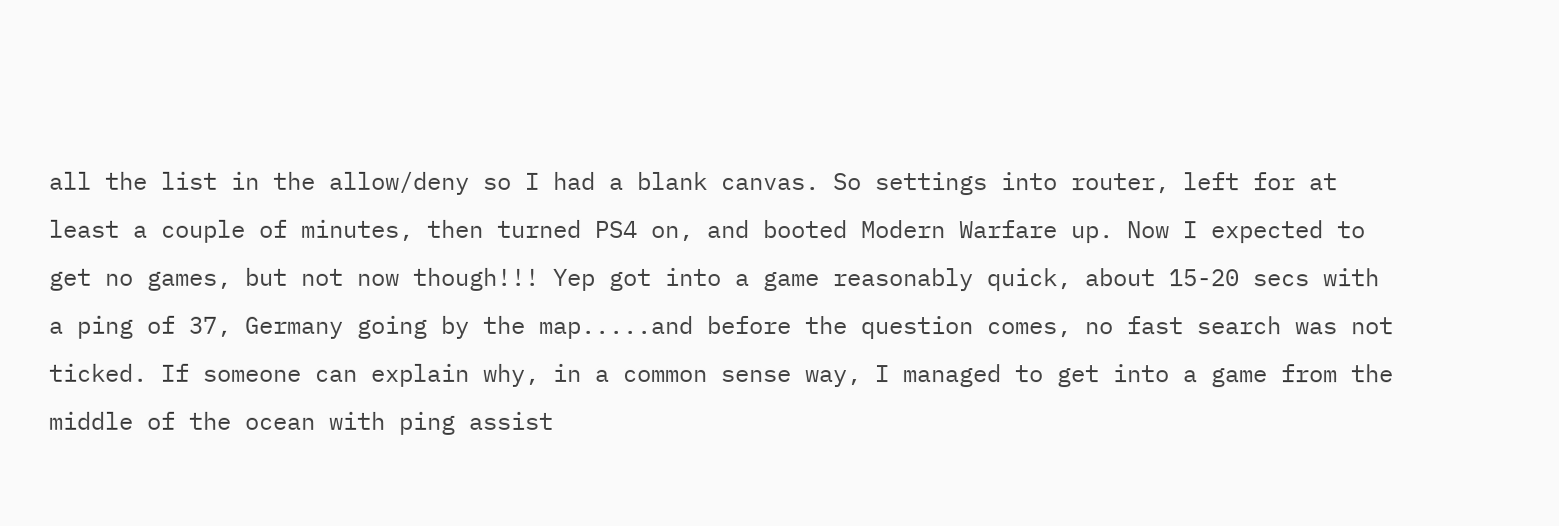all the list in the allow/deny so I had a blank canvas. So settings into router, left for at least a couple of minutes, then turned PS4 on, and booted Modern Warfare up. Now I expected to get no games, but not now though!!! Yep got into a game reasonably quick, about 15-20 secs with a ping of 37, Germany going by the map.....and before the question comes, no fast search was not ticked. If someone can explain why, in a common sense way, I managed to get into a game from the middle of the ocean with ping assist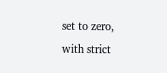set to zero, with strict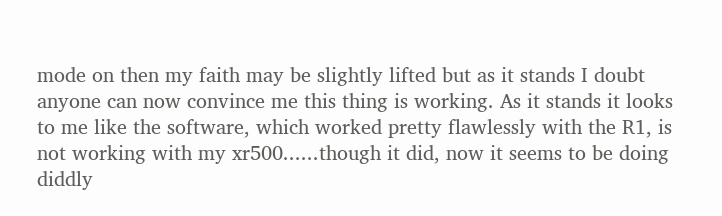mode on then my faith may be slightly lifted but as it stands I doubt anyone can now convince me this thing is working. As it stands it looks to me like the software, which worked pretty flawlessly with the R1, is not working with my xr500......though it did, now it seems to be doing diddly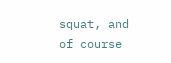squat, and of course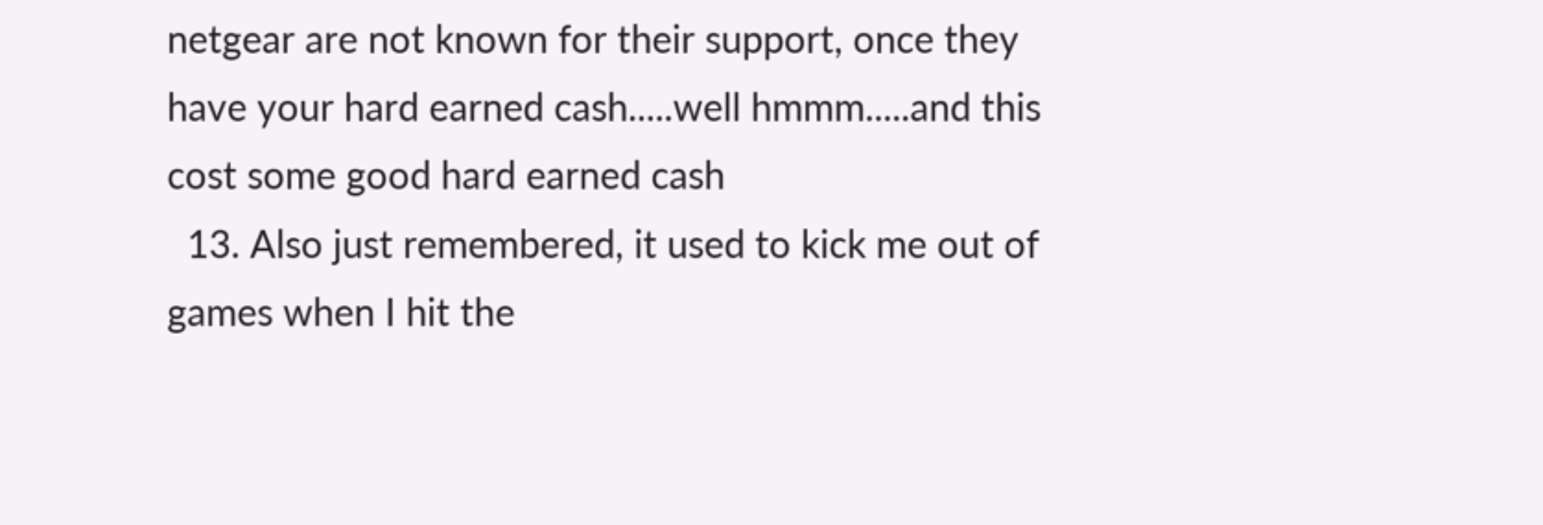netgear are not known for their support, once they have your hard earned cash.....well hmmm.....and this cost some good hard earned cash
  13. Also just remembered, it used to kick me out of games when I hit the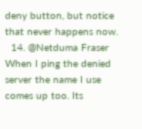deny button, but notice that never happens now.
  14. @Netduma Fraser When I ping the denied server the name I use comes up too. Its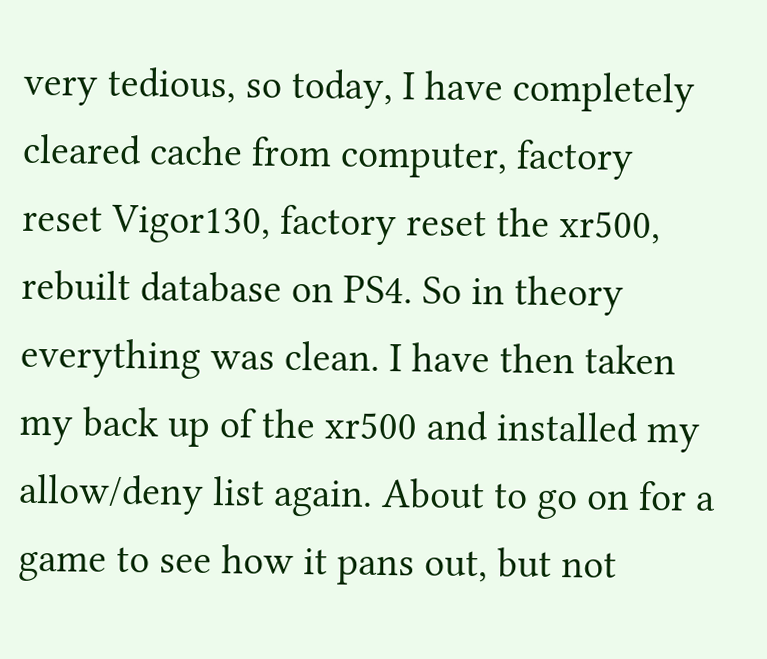very tedious, so today, I have completely cleared cache from computer, factory reset Vigor130, factory reset the xr500, rebuilt database on PS4. So in theory everything was clean. I have then taken my back up of the xr500 and installed my allow/deny list again. About to go on for a game to see how it pans out, but not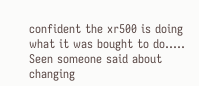confident the xr500 is doing what it was bought to do..... Seen someone said about changing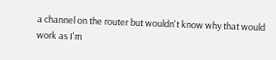a channel on the router but wouldn't know why that would work as I'm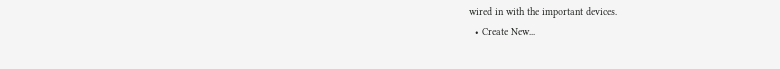wired in with the important devices.
  • Create New...